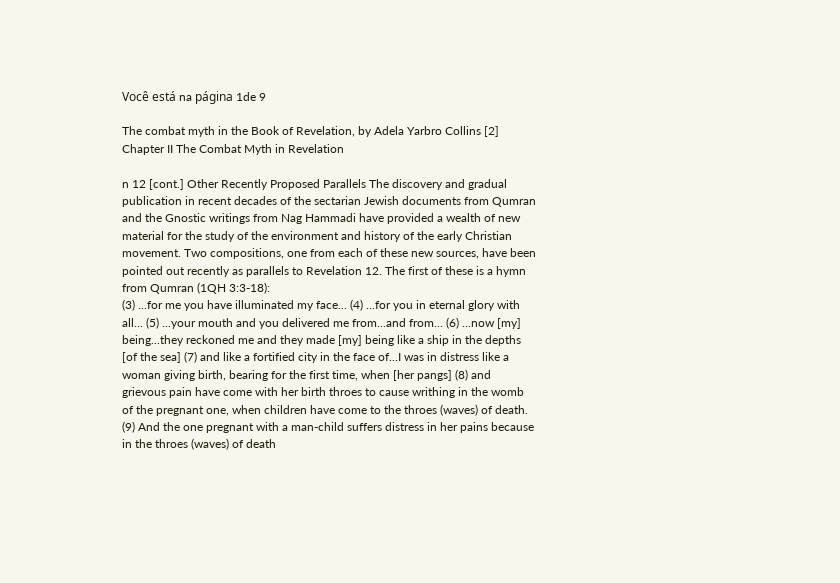Você está na página 1de 9

The combat myth in the Book of Revelation, by Adela Yarbro Collins [2] Chapter II The Combat Myth in Revelation

n 12 [cont.] Other Recently Proposed Parallels The discovery and gradual publication in recent decades of the sectarian Jewish documents from Qumran and the Gnostic writings from Nag Hammadi have provided a wealth of new material for the study of the environment and history of the early Christian movement. Two compositions, one from each of these new sources, have been pointed out recently as parallels to Revelation 12. The first of these is a hymn from Qumran (1QH 3:3-18):
(3) ...for me you have illuminated my face... (4) ...for you in eternal glory with all... (5) ...your mouth and you delivered me from...and from... (6) ...now [my] being...they reckoned me and they made [my] being like a ship in the depths [of the sea] (7) and like a fortified city in the face of...I was in distress like a woman giving birth, bearing for the first time, when [her pangs] (8) and grievous pain have come with her birth throes to cause writhing in the womb of the pregnant one, when children have come to the throes (waves) of death. (9) And the one pregnant with a man-child suffers distress in her pains because in the throes (waves) of death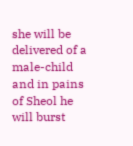she will be delivered of a male-child and in pains of Sheol he will burst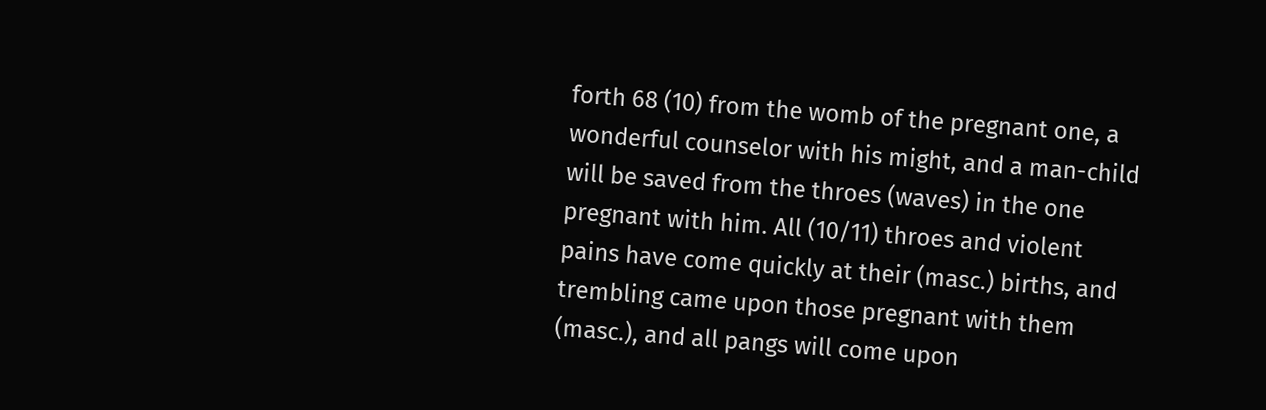forth 68 (10) from the womb of the pregnant one, a wonderful counselor with his might, and a man-child will be saved from the throes (waves) in the one pregnant with him. All (10/11) throes and violent pains have come quickly at their (masc.) births, and trembling came upon those pregnant with them (masc.), and all pangs will come upon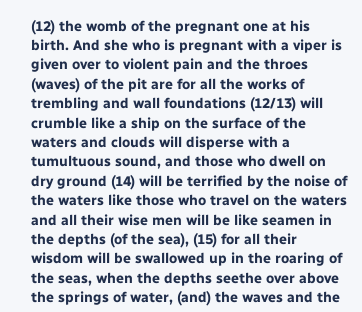(12) the womb of the pregnant one at his birth. And she who is pregnant with a viper is given over to violent pain and the throes (waves) of the pit are for all the works of trembling and wall foundations (12/13) will crumble like a ship on the surface of the waters and clouds will disperse with a tumultuous sound, and those who dwell on dry ground (14) will be terrified by the noise of the waters like those who travel on the waters and all their wise men will be like seamen in the depths (of the sea), (15) for all their wisdom will be swallowed up in the roaring of the seas, when the depths seethe over above the springs of water, (and) the waves and the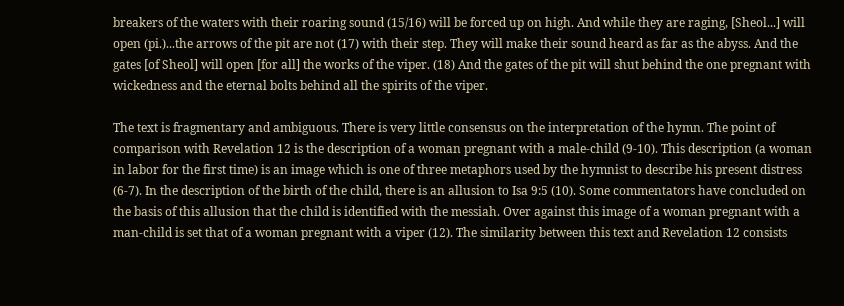breakers of the waters with their roaring sound (15/16) will be forced up on high. And while they are raging, [Sheol...] will open (pi.)...the arrows of the pit are not (17) with their step. They will make their sound heard as far as the abyss. And the gates [of Sheol] will open [for all] the works of the viper. (18) And the gates of the pit will shut behind the one pregnant with wickedness and the eternal bolts behind all the spirits of the viper.

The text is fragmentary and ambiguous. There is very little consensus on the interpretation of the hymn. The point of comparison with Revelation 12 is the description of a woman pregnant with a male-child (9-10). This description (a woman in labor for the first time) is an image which is one of three metaphors used by the hymnist to describe his present distress (6-7). In the description of the birth of the child, there is an allusion to Isa 9:5 (10). Some commentators have concluded on the basis of this allusion that the child is identified with the messiah. Over against this image of a woman pregnant with a man-child is set that of a woman pregnant with a viper (12). The similarity between this text and Revelation 12 consists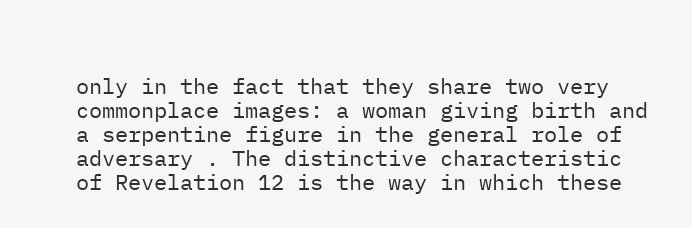only in the fact that they share two very commonplace images: a woman giving birth and a serpentine figure in the general role of adversary . The distinctive characteristic of Revelation 12 is the way in which these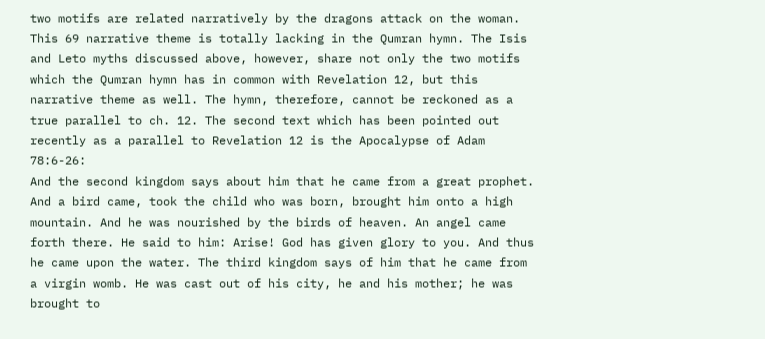two motifs are related narratively by the dragons attack on the woman. This 69 narrative theme is totally lacking in the Qumran hymn. The Isis and Leto myths discussed above, however, share not only the two motifs which the Qumran hymn has in common with Revelation 12, but this narrative theme as well. The hymn, therefore, cannot be reckoned as a true parallel to ch. 12. The second text which has been pointed out recently as a parallel to Revelation 12 is the Apocalypse of Adam 78:6-26:
And the second kingdom says about him that he came from a great prophet. And a bird came, took the child who was born, brought him onto a high mountain. And he was nourished by the birds of heaven. An angel came forth there. He said to him: Arise! God has given glory to you. And thus he came upon the water. The third kingdom says of him that he came from a virgin womb. He was cast out of his city, he and his mother; he was brought to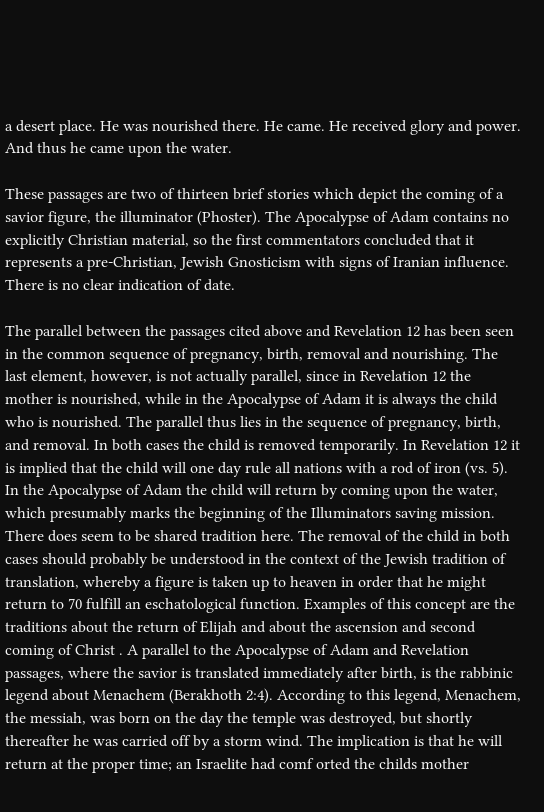a desert place. He was nourished there. He came. He received glory and power. And thus he came upon the water.

These passages are two of thirteen brief stories which depict the coming of a savior figure, the illuminator (Phoster). The Apocalypse of Adam contains no explicitly Christian material, so the first commentators concluded that it represents a pre-Christian, Jewish Gnosticism with signs of Iranian influence. There is no clear indication of date.

The parallel between the passages cited above and Revelation 12 has been seen in the common sequence of pregnancy, birth, removal and nourishing. The last element, however, is not actually parallel, since in Revelation 12 the mother is nourished, while in the Apocalypse of Adam it is always the child who is nourished. The parallel thus lies in the sequence of pregnancy, birth, and removal. In both cases the child is removed temporarily. In Revelation 12 it is implied that the child will one day rule all nations with a rod of iron (vs. 5). In the Apocalypse of Adam the child will return by coming upon the water, which presumably marks the beginning of the Illuminators saving mission. There does seem to be shared tradition here. The removal of the child in both cases should probably be understood in the context of the Jewish tradition of translation, whereby a figure is taken up to heaven in order that he might return to 70 fulfill an eschatological function. Examples of this concept are the traditions about the return of Elijah and about the ascension and second coming of Christ . A parallel to the Apocalypse of Adam and Revelation passages, where the savior is translated immediately after birth, is the rabbinic legend about Menachem (Berakhoth 2:4). According to this legend, Menachem, the messiah, was born on the day the temple was destroyed, but shortly thereafter he was carried off by a storm wind. The implication is that he will return at the proper time; an Israelite had comf orted the childs mother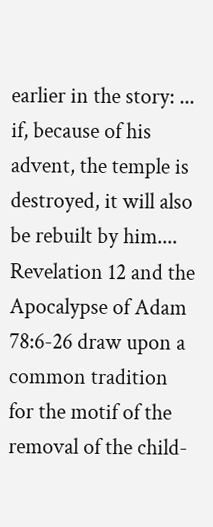earlier in the story: ... if, because of his advent, the temple is destroyed, it will also be rebuilt by him.... Revelation 12 and the Apocalypse of Adam 78:6-26 draw upon a common tradition for the motif of the removal of the child-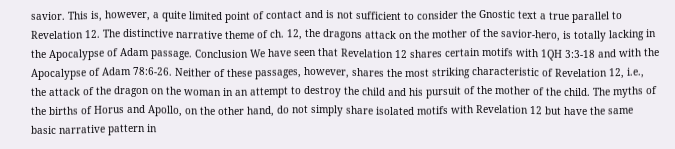savior. This is, however, a quite limited point of contact and is not sufficient to consider the Gnostic text a true parallel to Revelation 12. The distinctive narrative theme of ch. 12, the dragons attack on the mother of the savior-hero, is totally lacking in the Apocalypse of Adam passage. Conclusion We have seen that Revelation 12 shares certain motifs with 1QH 3:3-18 and with the Apocalypse of Adam 78:6-26. Neither of these passages, however, shares the most striking characteristic of Revelation 12, i.e., the attack of the dragon on the woman in an attempt to destroy the child and his pursuit of the mother of the child. The myths of the births of Horus and Apollo, on the other hand, do not simply share isolated motifs with Revelation 12 but have the same basic narrative pattern in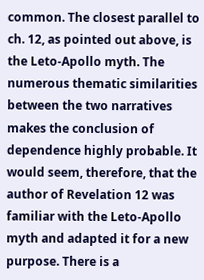common. The closest parallel to ch. 12, as pointed out above, is the Leto-Apollo myth. The numerous thematic similarities between the two narratives makes the conclusion of dependence highly probable. It would seem, therefore, that the author of Revelation 12 was familiar with the Leto-Apollo myth and adapted it for a new purpose. There is a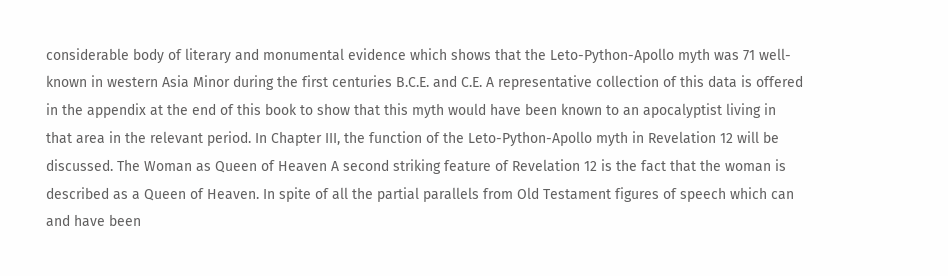considerable body of literary and monumental evidence which shows that the Leto-Python-Apollo myth was 71 well-known in western Asia Minor during the first centuries B.C.E. and C.E. A representative collection of this data is offered in the appendix at the end of this book to show that this myth would have been known to an apocalyptist living in that area in the relevant period. In Chapter III, the function of the Leto-Python-Apollo myth in Revelation 12 will be discussed. The Woman as Queen of Heaven A second striking feature of Revelation 12 is the fact that the woman is described as a Queen of Heaven. In spite of all the partial parallels from Old Testament figures of speech which can and have been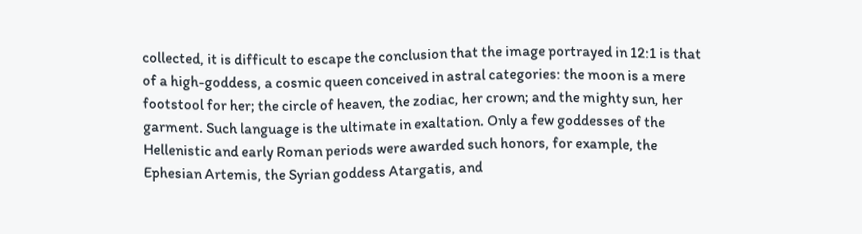collected, it is difficult to escape the conclusion that the image portrayed in 12:1 is that of a high-goddess, a cosmic queen conceived in astral categories: the moon is a mere footstool for her; the circle of heaven, the zodiac, her crown; and the mighty sun, her garment. Such language is the ultimate in exaltation. Only a few goddesses of the Hellenistic and early Roman periods were awarded such honors, for example, the Ephesian Artemis, the Syrian goddess Atargatis, and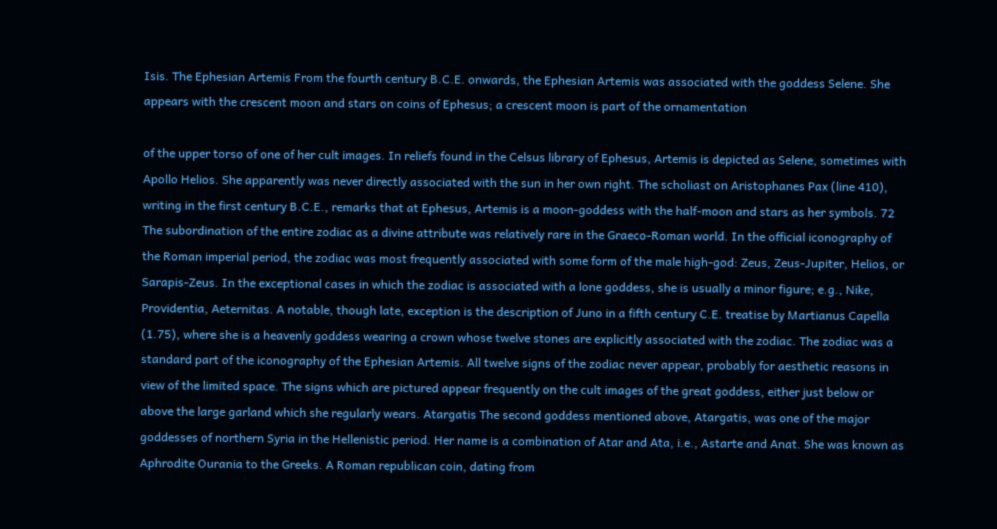Isis. The Ephesian Artemis From the fourth century B.C.E. onwards, the Ephesian Artemis was associated with the goddess Selene. She appears with the crescent moon and stars on coins of Ephesus; a crescent moon is part of the ornamentation

of the upper torso of one of her cult images. In reliefs found in the Celsus library of Ephesus, Artemis is depicted as Selene, sometimes with Apollo Helios. She apparently was never directly associated with the sun in her own right. The scholiast on Aristophanes Pax (line 410), writing in the first century B.C.E., remarks that at Ephesus, Artemis is a moon-goddess with the half-moon and stars as her symbols. 72 The subordination of the entire zodiac as a divine attribute was relatively rare in the Graeco-Roman world. In the official iconography of the Roman imperial period, the zodiac was most frequently associated with some form of the male high-god: Zeus, Zeus-Jupiter, Helios, or Sarapis-Zeus. In the exceptional cases in which the zodiac is associated with a lone goddess, she is usually a minor figure; e.g., Nike, Providentia, Aeternitas. A notable, though late, exception is the description of Juno in a fifth century C.E. treatise by Martianus Capella (1.75), where she is a heavenly goddess wearing a crown whose twelve stones are explicitly associated with the zodiac. The zodiac was a standard part of the iconography of the Ephesian Artemis. All twelve signs of the zodiac never appear, probably for aesthetic reasons in view of the limited space. The signs which are pictured appear frequently on the cult images of the great goddess, either just below or above the large garland which she regularly wears. Atargatis The second goddess mentioned above, Atargatis, was one of the major goddesses of northern Syria in the Hellenistic period. Her name is a combination of Atar and Ata, i.e., Astarte and Anat. She was known as Aphrodite Ourania to the Greeks. A Roman republican coin, dating from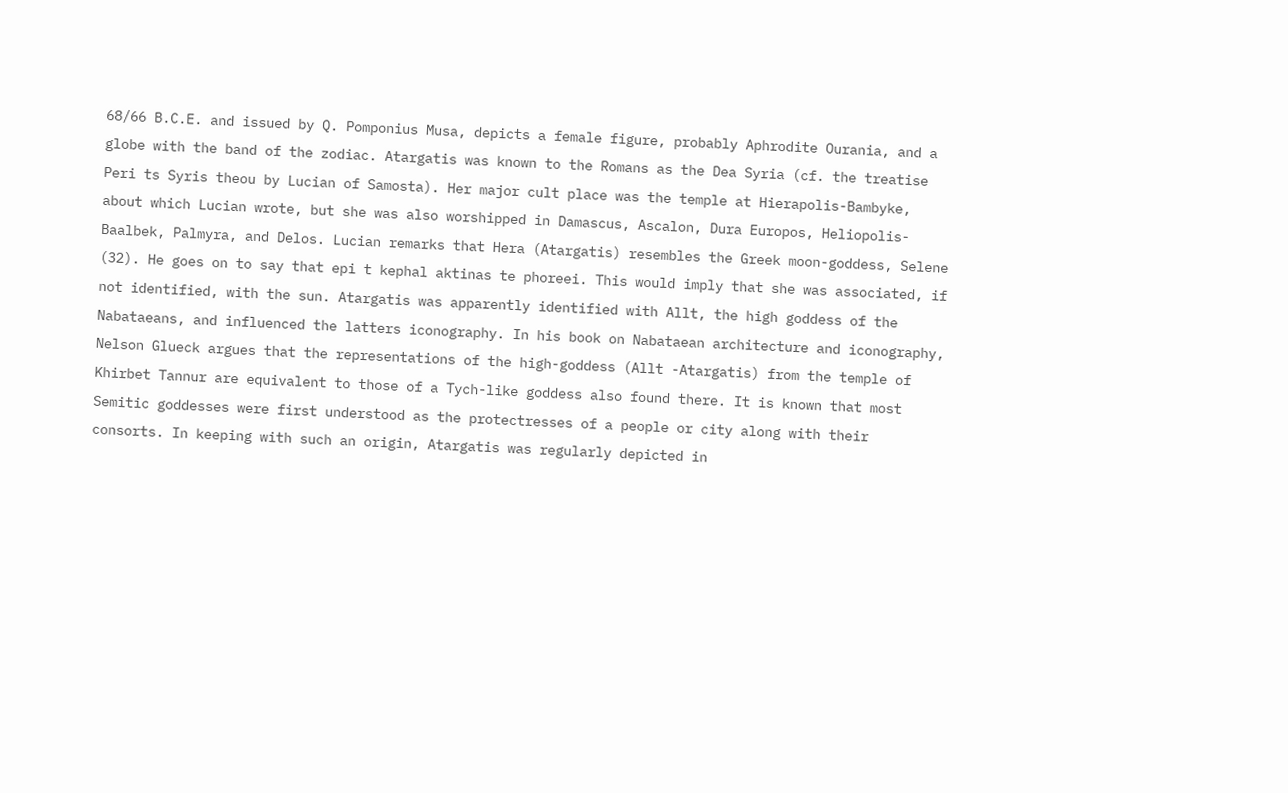68/66 B.C.E. and issued by Q. Pomponius Musa, depicts a female figure, probably Aphrodite Ourania, and a globe with the band of the zodiac. Atargatis was known to the Romans as the Dea Syria (cf. the treatise Peri ts Syris theou by Lucian of Samosta). Her major cult place was the temple at Hierapolis-Bambyke, about which Lucian wrote, but she was also worshipped in Damascus, Ascalon, Dura Europos, Heliopolis-Baalbek, Palmyra, and Delos. Lucian remarks that Hera (Atargatis) resembles the Greek moon-goddess, Selene (32). He goes on to say that epi t kephal aktinas te phoreei. This would imply that she was associated, if not identified, with the sun. Atargatis was apparently identified with Allt, the high goddess of the Nabataeans, and influenced the latters iconography. In his book on Nabataean architecture and iconography, Nelson Glueck argues that the representations of the high-goddess (Allt -Atargatis) from the temple of Khirbet Tannur are equivalent to those of a Tych-like goddess also found there. It is known that most Semitic goddesses were first understood as the protectresses of a people or city along with their consorts. In keeping with such an origin, Atargatis was regularly depicted in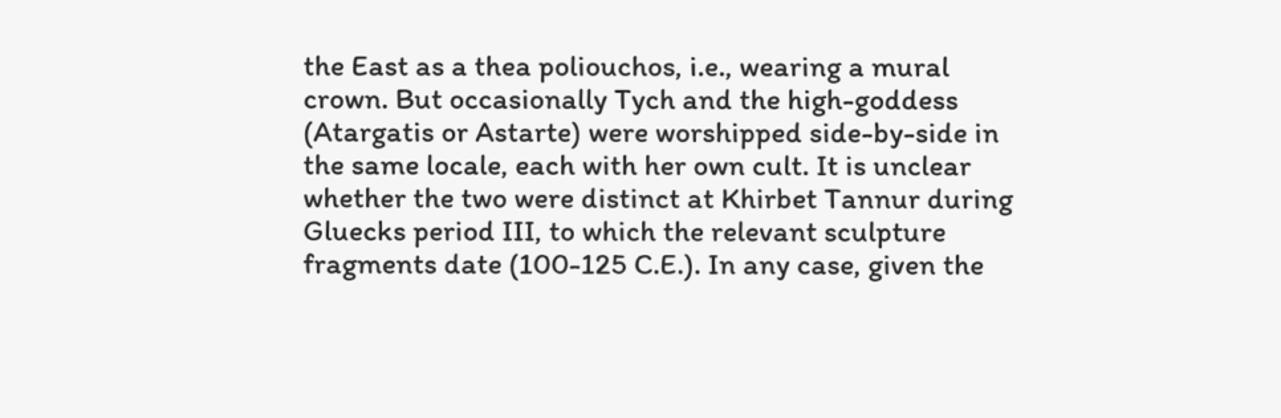the East as a thea poliouchos, i.e., wearing a mural crown. But occasionally Tych and the high-goddess (Atargatis or Astarte) were worshipped side-by-side in the same locale, each with her own cult. It is unclear whether the two were distinct at Khirbet Tannur during Gluecks period III, to which the relevant sculpture fragments date (100-125 C.E.). In any case, given the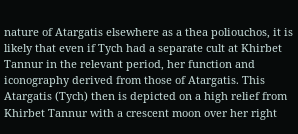nature of Atargatis elsewhere as a thea poliouchos, it is likely that even if Tych had a separate cult at Khirbet Tannur in the relevant period, her function and iconography derived from those of Atargatis. This Atargatis (Tych) then is depicted on a high relief from Khirbet Tannur with a crescent moon over her right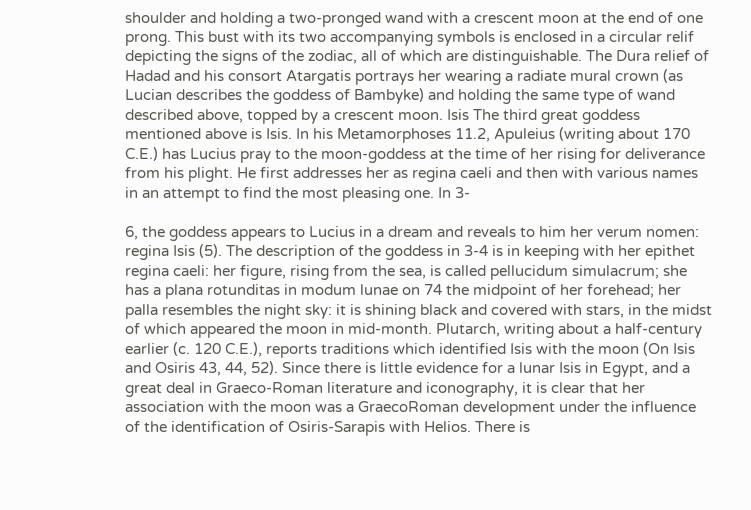shoulder and holding a two-pronged wand with a crescent moon at the end of one prong. This bust with its two accompanying symbols is enclosed in a circular relif depicting the signs of the zodiac, all of which are distinguishable. The Dura relief of Hadad and his consort Atargatis portrays her wearing a radiate mural crown (as Lucian describes the goddess of Bambyke) and holding the same type of wand described above, topped by a crescent moon. Isis The third great goddess mentioned above is Isis. In his Metamorphoses 11.2, Apuleius (writing about 170 C.E.) has Lucius pray to the moon-goddess at the time of her rising for deliverance from his plight. He first addresses her as regina caeli and then with various names in an attempt to find the most pleasing one. In 3-

6, the goddess appears to Lucius in a dream and reveals to him her verum nomen: regina Isis (5). The description of the goddess in 3-4 is in keeping with her epithet regina caeli: her figure, rising from the sea, is called pellucidum simulacrum; she has a plana rotunditas in modum lunae on 74 the midpoint of her forehead; her palla resembles the night sky: it is shining black and covered with stars, in the midst of which appeared the moon in mid-month. Plutarch, writing about a half-century earlier (c. 120 C.E.), reports traditions which identified Isis with the moon (On Isis and Osiris 43, 44, 52). Since there is little evidence for a lunar Isis in Egypt, and a great deal in Graeco-Roman literature and iconography, it is clear that her association with the moon was a GraecoRoman development under the influence of the identification of Osiris-Sarapis with Helios. There is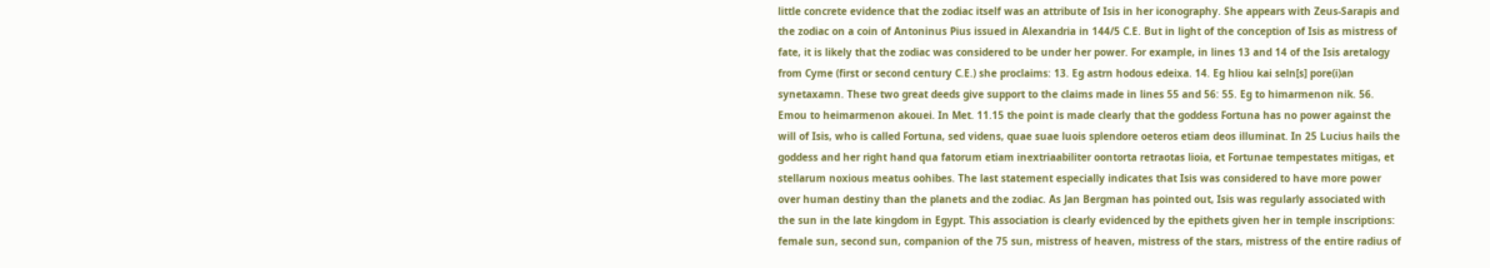little concrete evidence that the zodiac itself was an attribute of Isis in her iconography. She appears with Zeus-Sarapis and the zodiac on a coin of Antoninus Pius issued in Alexandria in 144/5 C.E. But in light of the conception of Isis as mistress of fate, it is likely that the zodiac was considered to be under her power. For example, in lines 13 and 14 of the Isis aretalogy from Cyme (first or second century C.E.) she proclaims: 13. Eg astrn hodous edeixa. 14. Eg hliou kai seln[s] pore(i)an synetaxamn. These two great deeds give support to the claims made in lines 55 and 56: 55. Eg to himarmenon nik. 56. Emou to heimarmenon akouei. In Met. 11.15 the point is made clearly that the goddess Fortuna has no power against the will of Isis, who is called Fortuna, sed videns, quae suae luois splendore oeteros etiam deos illuminat. In 25 Lucius hails the goddess and her right hand qua fatorum etiam inextriaabiliter oontorta retraotas lioia, et Fortunae tempestates mitigas, et stellarum noxious meatus oohibes. The last statement especially indicates that Isis was considered to have more power over human destiny than the planets and the zodiac. As Jan Bergman has pointed out, Isis was regularly associated with the sun in the late kingdom in Egypt. This association is clearly evidenced by the epithets given her in temple inscriptions: female sun, second sun, companion of the 75 sun, mistress of heaven, mistress of the stars, mistress of the entire radius of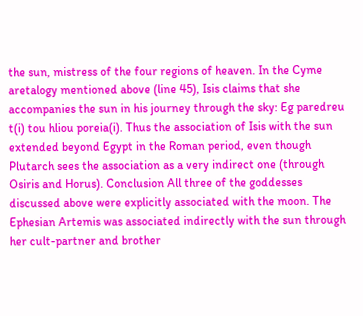the sun, mistress of the four regions of heaven. In the Cyme aretalogy mentioned above (line 45), Isis claims that she accompanies the sun in his journey through the sky: Eg paredreu t(i) tou hliou poreia(i). Thus the association of Isis with the sun extended beyond Egypt in the Roman period, even though Plutarch sees the association as a very indirect one (through Osiris and Horus). Conclusion All three of the goddesses discussed above were explicitly associated with the moon. The Ephesian Artemis was associated indirectly with the sun through her cult-partner and brother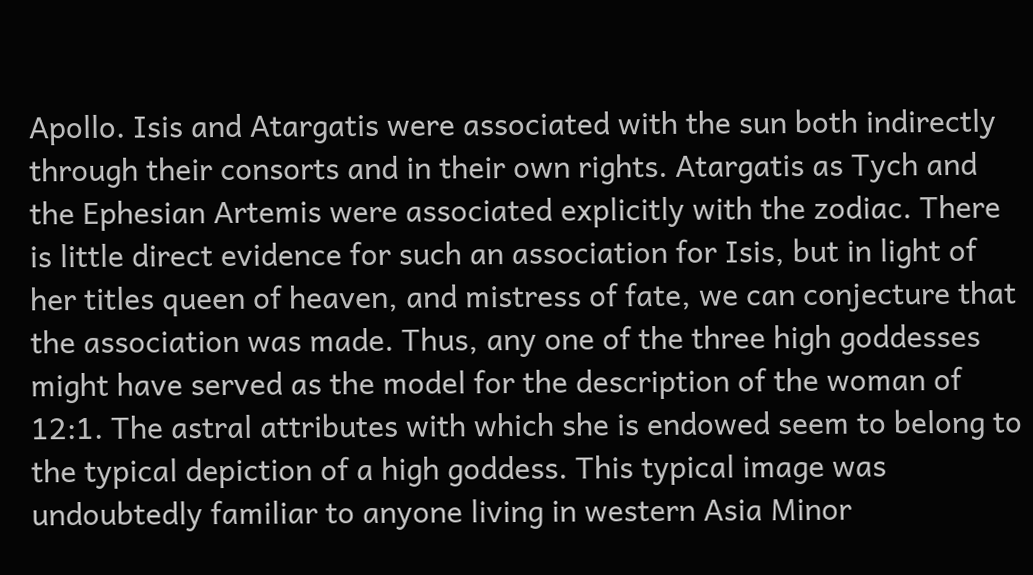Apollo. Isis and Atargatis were associated with the sun both indirectly through their consorts and in their own rights. Atargatis as Tych and the Ephesian Artemis were associated explicitly with the zodiac. There is little direct evidence for such an association for Isis, but in light of her titles queen of heaven, and mistress of fate, we can conjecture that the association was made. Thus, any one of the three high goddesses might have served as the model for the description of the woman of 12:1. The astral attributes with which she is endowed seem to belong to the typical depiction of a high goddess. This typical image was undoubtedly familiar to anyone living in western Asia Minor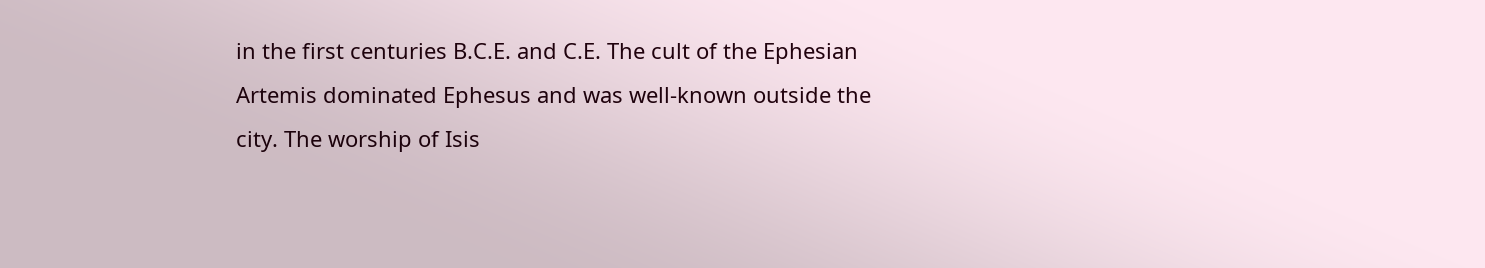in the first centuries B.C.E. and C.E. The cult of the Ephesian Artemis dominated Ephesus and was well-known outside the city. The worship of Isis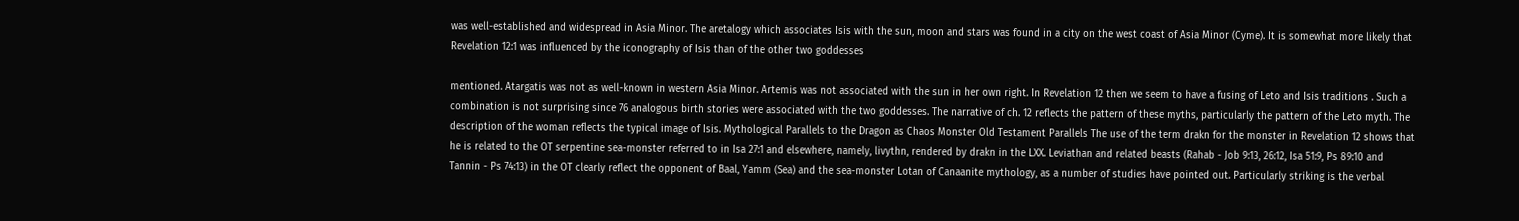was well-established and widespread in Asia Minor. The aretalogy which associates Isis with the sun, moon and stars was found in a city on the west coast of Asia Minor (Cyme). It is somewhat more likely that Revelation 12:1 was influenced by the iconography of Isis than of the other two goddesses

mentioned. Atargatis was not as well-known in western Asia Minor. Artemis was not associated with the sun in her own right. In Revelation 12 then we seem to have a fusing of Leto and Isis traditions . Such a combination is not surprising since 76 analogous birth stories were associated with the two goddesses. The narrative of ch. 12 reflects the pattern of these myths, particularly the pattern of the Leto myth. The description of the woman reflects the typical image of Isis. Mythological Parallels to the Dragon as Chaos Monster Old Testament Parallels The use of the term drakn for the monster in Revelation 12 shows that he is related to the OT serpentine sea-monster referred to in Isa 27:1 and elsewhere, namely, livythn, rendered by drakn in the LXX. Leviathan and related beasts (Rahab - Job 9:13, 26:12, Isa 51:9, Ps 89:10 and Tannin - Ps 74:13) in the OT clearly reflect the opponent of Baal, Yamm (Sea) and the sea-monster Lotan of Canaanite mythology, as a number of studies have pointed out. Particularly striking is the verbal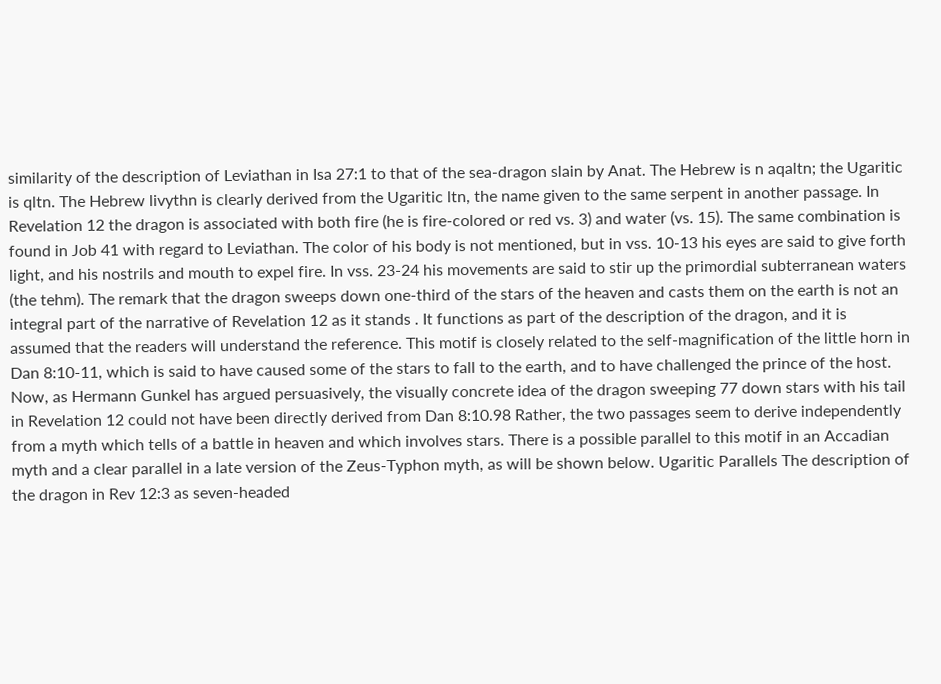similarity of the description of Leviathan in Isa 27:1 to that of the sea-dragon slain by Anat. The Hebrew is n aqaltn; the Ugaritic is qltn. The Hebrew livythn is clearly derived from the Ugaritic ltn, the name given to the same serpent in another passage. In Revelation 12 the dragon is associated with both fire (he is fire-colored or red vs. 3) and water (vs. 15). The same combination is found in Job 41 with regard to Leviathan. The color of his body is not mentioned, but in vss. 10-13 his eyes are said to give forth light, and his nostrils and mouth to expel fire. In vss. 23-24 his movements are said to stir up the primordial subterranean waters (the tehm). The remark that the dragon sweeps down one-third of the stars of the heaven and casts them on the earth is not an integral part of the narrative of Revelation 12 as it stands . It functions as part of the description of the dragon, and it is assumed that the readers will understand the reference. This motif is closely related to the self-magnification of the little horn in Dan 8:10-11, which is said to have caused some of the stars to fall to the earth, and to have challenged the prince of the host. Now, as Hermann Gunkel has argued persuasively, the visually concrete idea of the dragon sweeping 77 down stars with his tail in Revelation 12 could not have been directly derived from Dan 8:10.98 Rather, the two passages seem to derive independently from a myth which tells of a battle in heaven and which involves stars. There is a possible parallel to this motif in an Accadian myth and a clear parallel in a late version of the Zeus-Typhon myth, as will be shown below. Ugaritic Parallels The description of the dragon in Rev 12:3 as seven-headed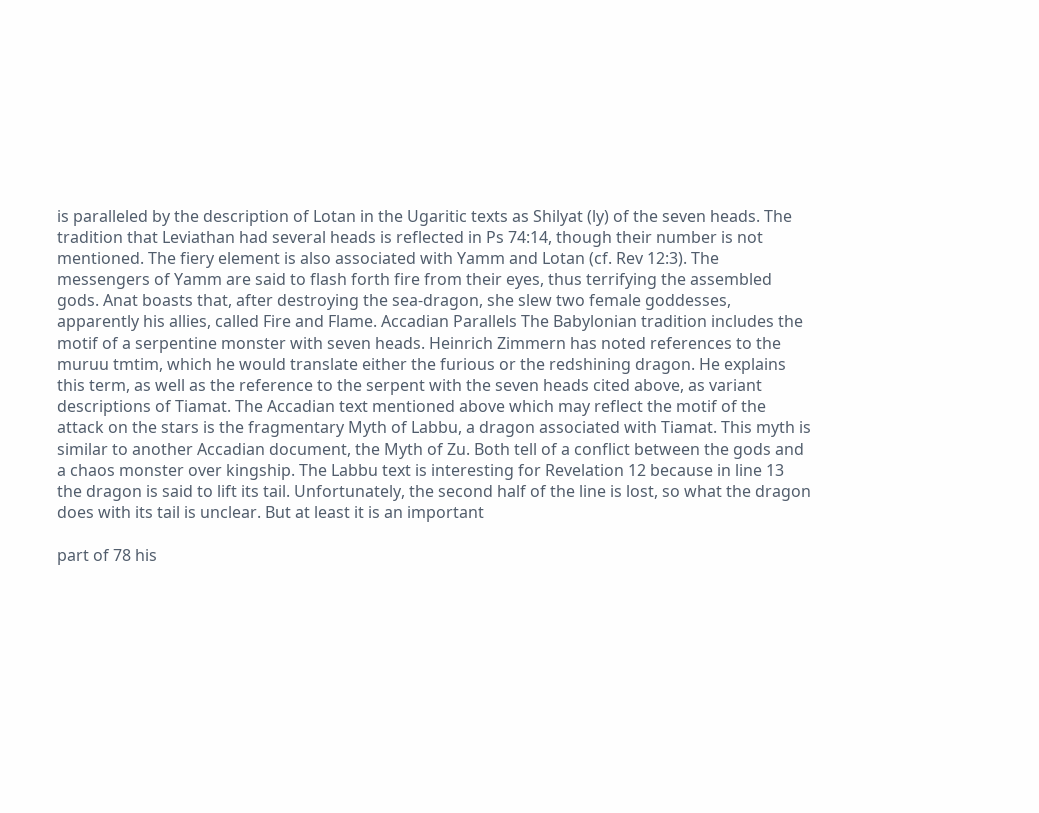is paralleled by the description of Lotan in the Ugaritic texts as Shilyat (ly) of the seven heads. The tradition that Leviathan had several heads is reflected in Ps 74:14, though their number is not mentioned. The fiery element is also associated with Yamm and Lotan (cf. Rev 12:3). The messengers of Yamm are said to flash forth fire from their eyes, thus terrifying the assembled gods. Anat boasts that, after destroying the sea-dragon, she slew two female goddesses, apparently his allies, called Fire and Flame. Accadian Parallels The Babylonian tradition includes the motif of a serpentine monster with seven heads. Heinrich Zimmern has noted references to the muruu tmtim, which he would translate either the furious or the redshining dragon. He explains this term, as well as the reference to the serpent with the seven heads cited above, as variant descriptions of Tiamat. The Accadian text mentioned above which may reflect the motif of the attack on the stars is the fragmentary Myth of Labbu, a dragon associated with Tiamat. This myth is similar to another Accadian document, the Myth of Zu. Both tell of a conflict between the gods and a chaos monster over kingship. The Labbu text is interesting for Revelation 12 because in line 13 the dragon is said to lift its tail. Unfortunately, the second half of the line is lost, so what the dragon does with its tail is unclear. But at least it is an important

part of 78 his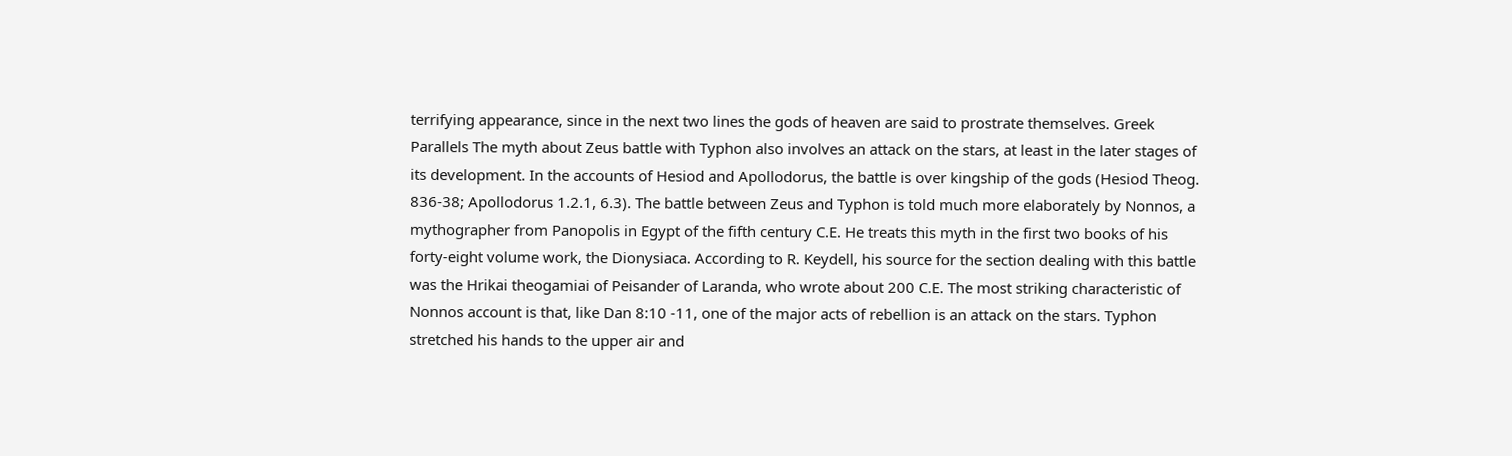terrifying appearance, since in the next two lines the gods of heaven are said to prostrate themselves. Greek Parallels The myth about Zeus battle with Typhon also involves an attack on the stars, at least in the later stages of its development. In the accounts of Hesiod and Apollodorus, the battle is over kingship of the gods (Hesiod Theog. 836-38; Apollodorus 1.2.1, 6.3). The battle between Zeus and Typhon is told much more elaborately by Nonnos, a mythographer from Panopolis in Egypt of the fifth century C.E. He treats this myth in the first two books of his forty-eight volume work, the Dionysiaca. According to R. Keydell, his source for the section dealing with this battle was the Hrikai theogamiai of Peisander of Laranda, who wrote about 200 C.E. The most striking characteristic of Nonnos account is that, like Dan 8:10 -11, one of the major acts of rebellion is an attack on the stars. Typhon stretched his hands to the upper air and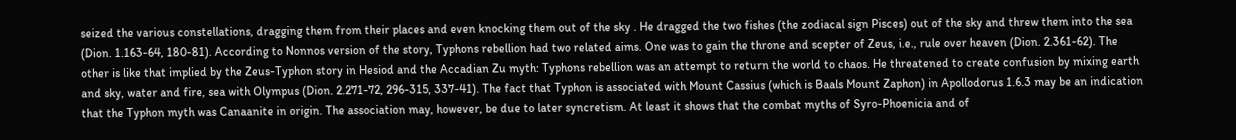seized the various constellations, dragging them from their places and even knocking them out of the sky . He dragged the two fishes (the zodiacal sign Pisces) out of the sky and threw them into the sea (Dion. 1.163-64, 180-81). According to Nonnos version of the story, Typhons rebellion had two related aims. One was to gain the throne and scepter of Zeus, i.e., rule over heaven (Dion. 2.361-62). The other is like that implied by the Zeus-Typhon story in Hesiod and the Accadian Zu myth: Typhons rebellion was an attempt to return the world to chaos. He threatened to create confusion by mixing earth and sky, water and fire, sea with Olympus (Dion. 2.271-72, 296-315, 337-41). The fact that Typhon is associated with Mount Cassius (which is Baals Mount Zaphon) in Apollodorus 1.6.3 may be an indication that the Typhon myth was Canaanite in origin. The association may, however, be due to later syncretism. At least it shows that the combat myths of Syro-Phoenicia and of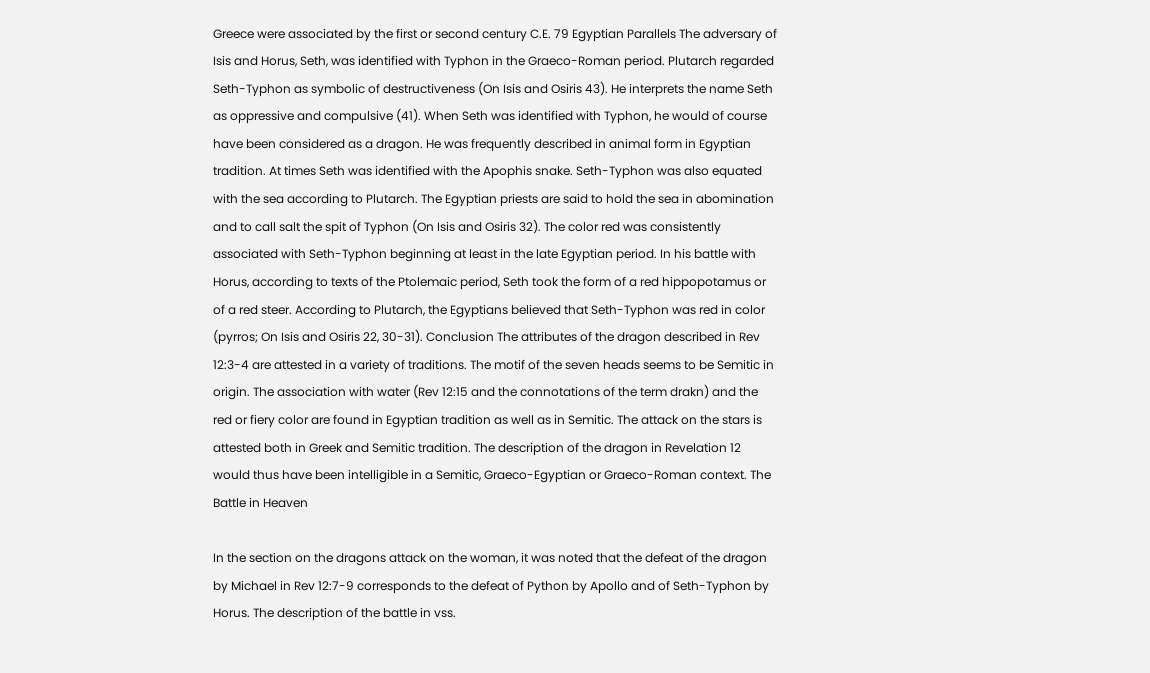Greece were associated by the first or second century C.E. 79 Egyptian Parallels The adversary of Isis and Horus, Seth, was identified with Typhon in the Graeco-Roman period. Plutarch regarded Seth-Typhon as symbolic of destructiveness (On Isis and Osiris 43). He interprets the name Seth as oppressive and compulsive (41). When Seth was identified with Typhon, he would of course have been considered as a dragon. He was frequently described in animal form in Egyptian tradition. At times Seth was identified with the Apophis snake. Seth-Typhon was also equated with the sea according to Plutarch. The Egyptian priests are said to hold the sea in abomination and to call salt the spit of Typhon (On Isis and Osiris 32). The color red was consistently associated with Seth-Typhon beginning at least in the late Egyptian period. In his battle with Horus, according to texts of the Ptolemaic period, Seth took the form of a red hippopotamus or of a red steer. According to Plutarch, the Egyptians believed that Seth-Typhon was red in color (pyrros; On Isis and Osiris 22, 30-31). Conclusion The attributes of the dragon described in Rev 12:3-4 are attested in a variety of traditions. The motif of the seven heads seems to be Semitic in origin. The association with water (Rev 12:15 and the connotations of the term drakn) and the red or fiery color are found in Egyptian tradition as well as in Semitic. The attack on the stars is attested both in Greek and Semitic tradition. The description of the dragon in Revelation 12 would thus have been intelligible in a Semitic, Graeco-Egyptian or Graeco-Roman context. The Battle in Heaven

In the section on the dragons attack on the woman, it was noted that the defeat of the dragon by Michael in Rev 12:7-9 corresponds to the defeat of Python by Apollo and of Seth-Typhon by Horus. The description of the battle in vss.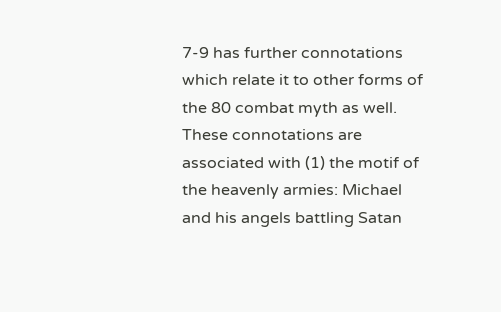7-9 has further connotations which relate it to other forms of the 80 combat myth as well. These connotations are associated with (1) the motif of the heavenly armies: Michael and his angels battling Satan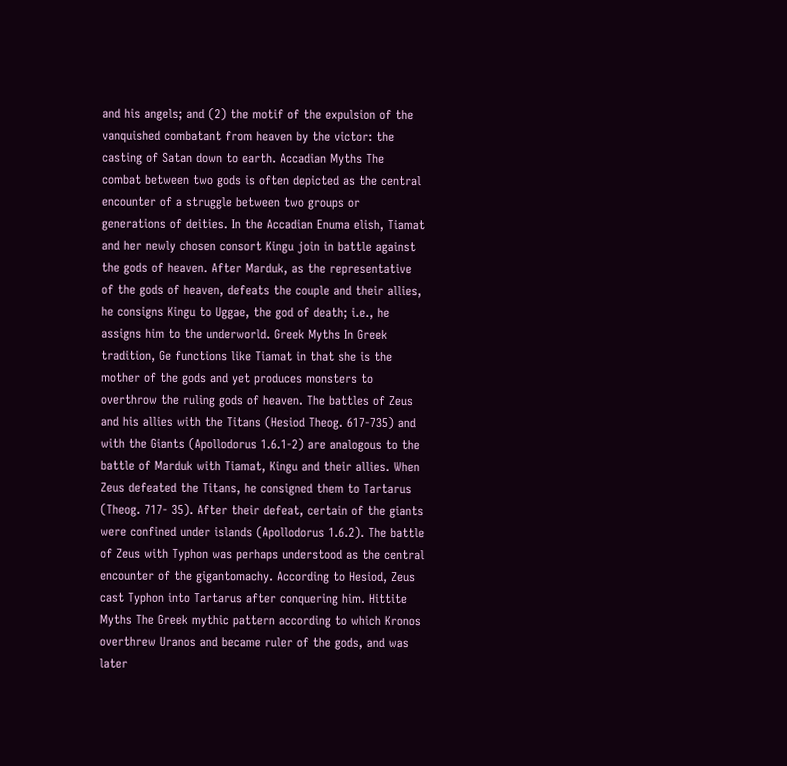and his angels; and (2) the motif of the expulsion of the vanquished combatant from heaven by the victor: the casting of Satan down to earth. Accadian Myths The combat between two gods is often depicted as the central encounter of a struggle between two groups or generations of deities. In the Accadian Enuma elish, Tiamat and her newly chosen consort Kingu join in battle against the gods of heaven. After Marduk, as the representative of the gods of heaven, defeats the couple and their allies, he consigns Kingu to Uggae, the god of death; i.e., he assigns him to the underworld. Greek Myths In Greek tradition, Ge functions like Tiamat in that she is the mother of the gods and yet produces monsters to overthrow the ruling gods of heaven. The battles of Zeus and his allies with the Titans (Hesiod Theog. 617-735) and with the Giants (Apollodorus 1.6.1-2) are analogous to the battle of Marduk with Tiamat, Kingu and their allies. When Zeus defeated the Titans, he consigned them to Tartarus (Theog. 717- 35). After their defeat, certain of the giants were confined under islands (Apollodorus 1.6.2). The battle of Zeus with Typhon was perhaps understood as the central encounter of the gigantomachy. According to Hesiod, Zeus cast Typhon into Tartarus after conquering him. Hittite Myths The Greek mythic pattern according to which Kronos overthrew Uranos and became ruler of the gods, and was later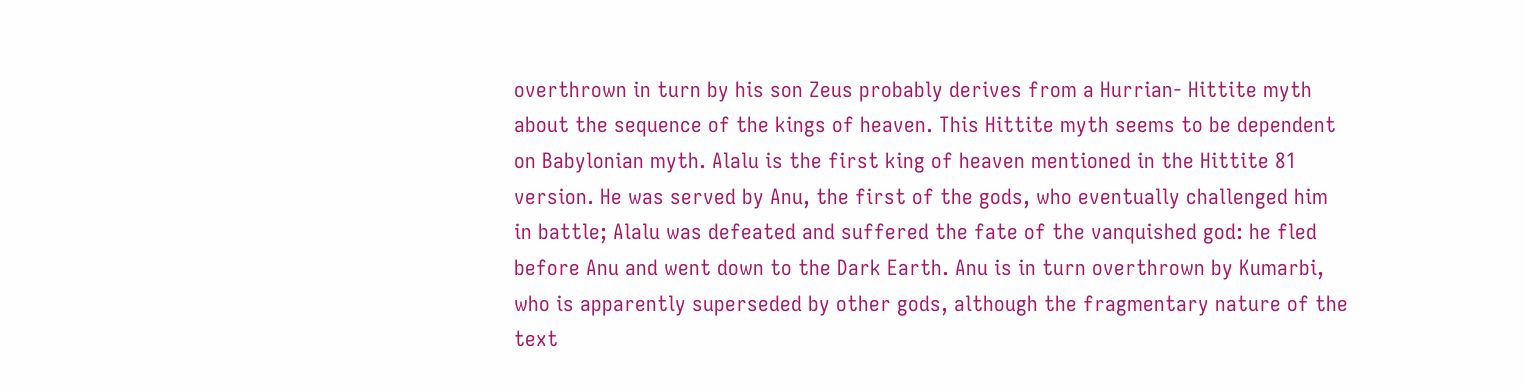overthrown in turn by his son Zeus probably derives from a Hurrian- Hittite myth about the sequence of the kings of heaven. This Hittite myth seems to be dependent on Babylonian myth. Alalu is the first king of heaven mentioned in the Hittite 81 version. He was served by Anu, the first of the gods, who eventually challenged him in battle; Alalu was defeated and suffered the fate of the vanquished god: he fled before Anu and went down to the Dark Earth. Anu is in turn overthrown by Kumarbi, who is apparently superseded by other gods, although the fragmentary nature of the text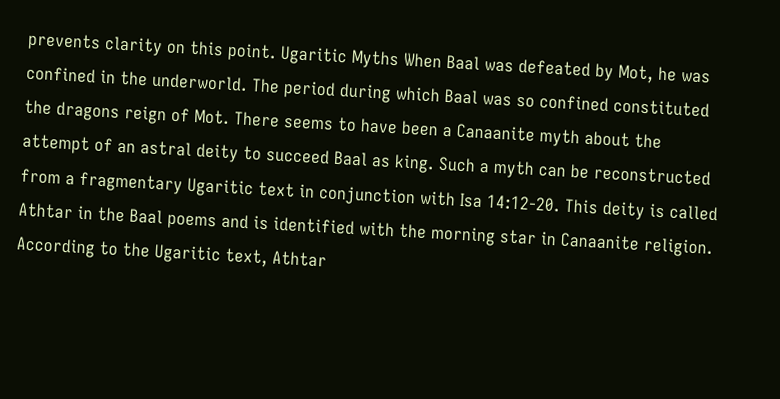prevents clarity on this point. Ugaritic Myths When Baal was defeated by Mot, he was confined in the underworld. The period during which Baal was so confined constituted the dragons reign of Mot. There seems to have been a Canaanite myth about the attempt of an astral deity to succeed Baal as king. Such a myth can be reconstructed from a fragmentary Ugaritic text in conjunction with Isa 14:12-20. This deity is called Athtar in the Baal poems and is identified with the morning star in Canaanite religion. According to the Ugaritic text, Athtar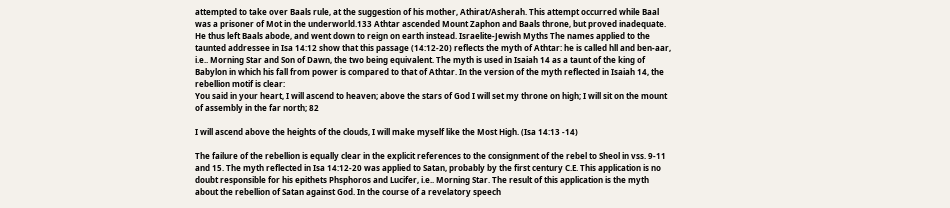attempted to take over Baals rule, at the suggestion of his mother, Athirat/Asherah. This attempt occurred while Baal was a prisoner of Mot in the underworld.133 Athtar ascended Mount Zaphon and Baals throne, but proved inadequate. He thus left Baals abode, and went down to reign on earth instead. Israelite-Jewish Myths The names applied to the taunted addressee in Isa 14:12 show that this passage (14:12-20) reflects the myth of Athtar: he is called hll and ben-aar, i.e.. Morning Star and Son of Dawn, the two being equivalent. The myth is used in Isaiah 14 as a taunt of the king of Babylon in which his fall from power is compared to that of Athtar. In the version of the myth reflected in Isaiah 14, the rebellion motif is clear:
You said in your heart, I will ascend to heaven; above the stars of God I will set my throne on high; I will sit on the mount of assembly in the far north; 82

I will ascend above the heights of the clouds, I will make myself like the Most High. (Isa 14:13 -14)

The failure of the rebellion is equally clear in the explicit references to the consignment of the rebel to Sheol in vss. 9-11 and 15. The myth reflected in Isa 14:12-20 was applied to Satan, probably by the first century C.E. This application is no doubt responsible for his epithets Phsphoros and Lucifer, i.e.. Morning Star. The result of this application is the myth about the rebellion of Satan against God. In the course of a revelatory speech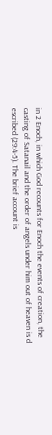in 2 Enoch, in which God recounts for Enoch the events of creation, the casting of Satanail and the order of angels under him out of heaven is d escribed (29:4-5). The brief account is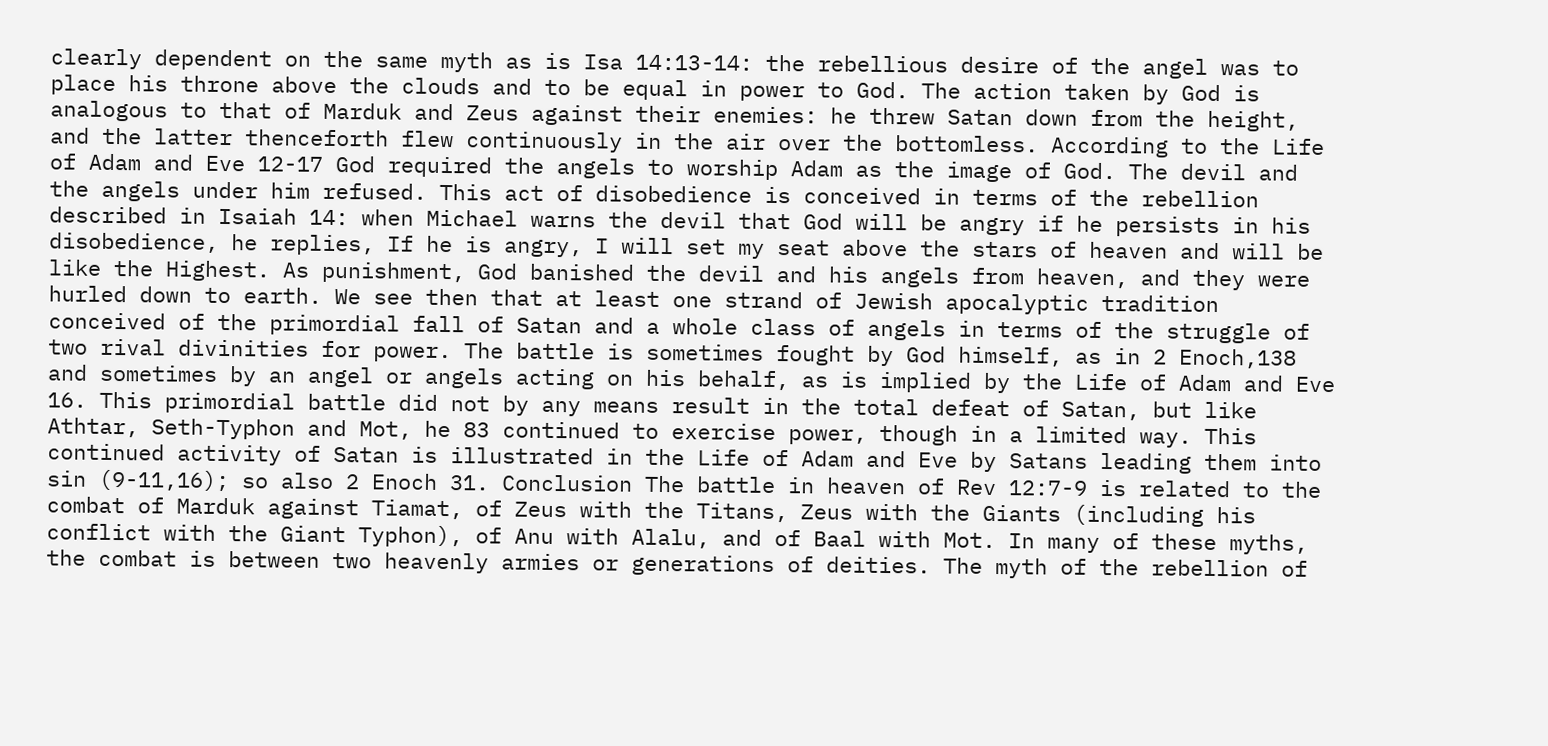clearly dependent on the same myth as is Isa 14:13-14: the rebellious desire of the angel was to place his throne above the clouds and to be equal in power to God. The action taken by God is analogous to that of Marduk and Zeus against their enemies: he threw Satan down from the height, and the latter thenceforth flew continuously in the air over the bottomless. According to the Life of Adam and Eve 12-17 God required the angels to worship Adam as the image of God. The devil and the angels under him refused. This act of disobedience is conceived in terms of the rebellion described in Isaiah 14: when Michael warns the devil that God will be angry if he persists in his disobedience, he replies, If he is angry, I will set my seat above the stars of heaven and will be like the Highest. As punishment, God banished the devil and his angels from heaven, and they were hurled down to earth. We see then that at least one strand of Jewish apocalyptic tradition conceived of the primordial fall of Satan and a whole class of angels in terms of the struggle of two rival divinities for power. The battle is sometimes fought by God himself, as in 2 Enoch,138 and sometimes by an angel or angels acting on his behalf, as is implied by the Life of Adam and Eve 16. This primordial battle did not by any means result in the total defeat of Satan, but like Athtar, Seth-Typhon and Mot, he 83 continued to exercise power, though in a limited way. This continued activity of Satan is illustrated in the Life of Adam and Eve by Satans leading them into sin (9-11,16); so also 2 Enoch 31. Conclusion The battle in heaven of Rev 12:7-9 is related to the combat of Marduk against Tiamat, of Zeus with the Titans, Zeus with the Giants (including his conflict with the Giant Typhon), of Anu with Alalu, and of Baal with Mot. In many of these myths, the combat is between two heavenly armies or generations of deities. The myth of the rebellion of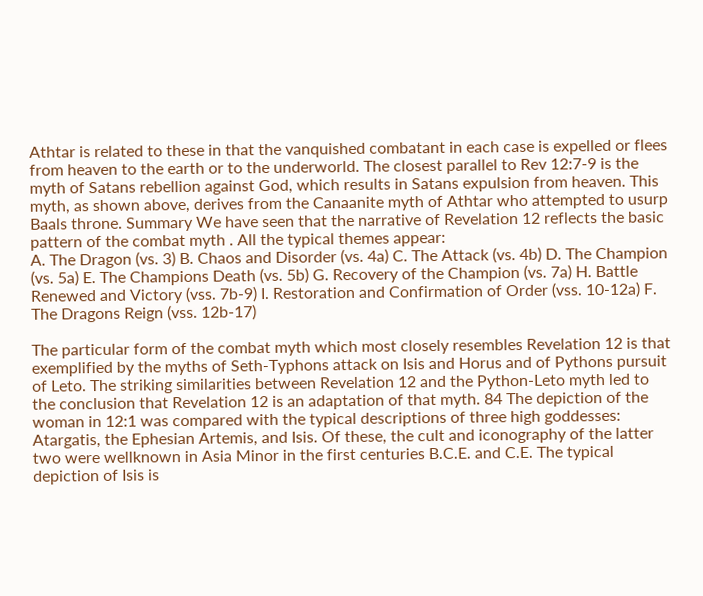Athtar is related to these in that the vanquished combatant in each case is expelled or flees from heaven to the earth or to the underworld. The closest parallel to Rev 12:7-9 is the myth of Satans rebellion against God, which results in Satans expulsion from heaven. This myth, as shown above, derives from the Canaanite myth of Athtar who attempted to usurp Baals throne. Summary We have seen that the narrative of Revelation 12 reflects the basic pattern of the combat myth . All the typical themes appear:
A. The Dragon (vs. 3) B. Chaos and Disorder (vs. 4a) C. The Attack (vs. 4b) D. The Champion (vs. 5a) E. The Champions Death (vs. 5b) G. Recovery of the Champion (vs. 7a) H. Battle Renewed and Victory (vss. 7b-9) I. Restoration and Confirmation of Order (vss. 10-12a) F. The Dragons Reign (vss. 12b-17)

The particular form of the combat myth which most closely resembles Revelation 12 is that exemplified by the myths of Seth-Typhons attack on Isis and Horus and of Pythons pursuit of Leto. The striking similarities between Revelation 12 and the Python-Leto myth led to the conclusion that Revelation 12 is an adaptation of that myth. 84 The depiction of the woman in 12:1 was compared with the typical descriptions of three high goddesses: Atargatis, the Ephesian Artemis, and Isis. Of these, the cult and iconography of the latter two were wellknown in Asia Minor in the first centuries B.C.E. and C.E. The typical depiction of Isis is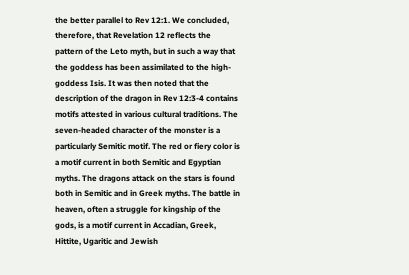the better parallel to Rev 12:1. We concluded, therefore, that Revelation 12 reflects the pattern of the Leto myth, but in such a way that the goddess has been assimilated to the high-goddess Isis. It was then noted that the description of the dragon in Rev 12:3-4 contains motifs attested in various cultural traditions. The seven-headed character of the monster is a particularly Semitic motif. The red or fiery color is a motif current in both Semitic and Egyptian myths. The dragons attack on the stars is found both in Semitic and in Greek myths. The battle in heaven, often a struggle for kingship of the gods, is a motif current in Accadian, Greek, Hittite, Ugaritic and Jewish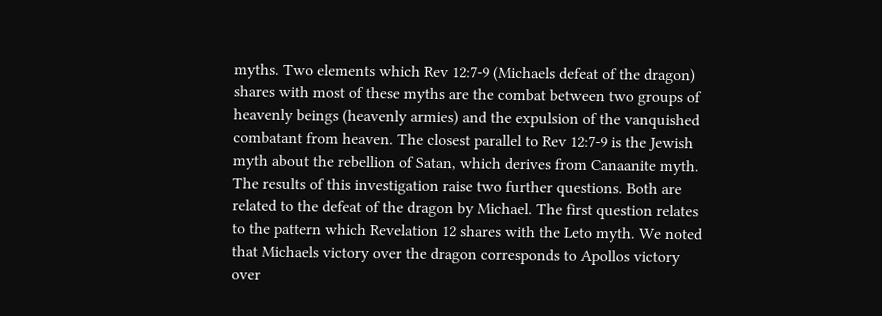myths. Two elements which Rev 12:7-9 (Michaels defeat of the dragon) shares with most of these myths are the combat between two groups of heavenly beings (heavenly armies) and the expulsion of the vanquished combatant from heaven. The closest parallel to Rev 12:7-9 is the Jewish myth about the rebellion of Satan, which derives from Canaanite myth. The results of this investigation raise two further questions. Both are related to the defeat of the dragon by Michael. The first question relates to the pattern which Revelation 12 shares with the Leto myth. We noted that Michaels victory over the dragon corresponds to Apollos victory over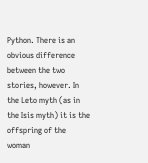Python. There is an obvious difference between the two stories, however. In the Leto myth (as in the Isis myth) it is the offspring of the woman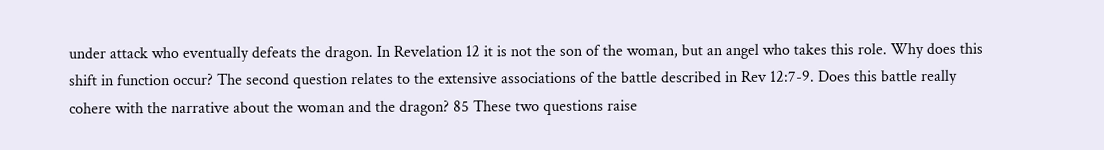under attack who eventually defeats the dragon. In Revelation 12 it is not the son of the woman, but an angel who takes this role. Why does this shift in function occur? The second question relates to the extensive associations of the battle described in Rev 12:7-9. Does this battle really cohere with the narrative about the woman and the dragon? 85 These two questions raise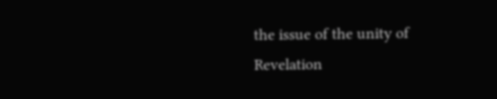the issue of the unity of Revelation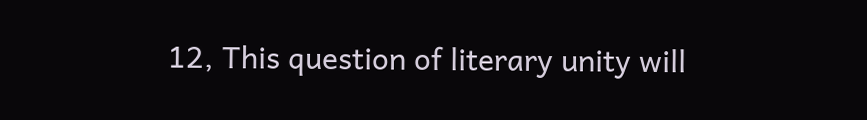12, This question of literary unity will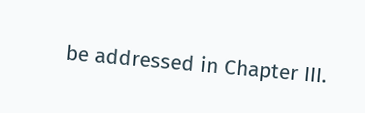be addressed in Chapter III.